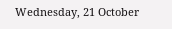Wednesday, 21 October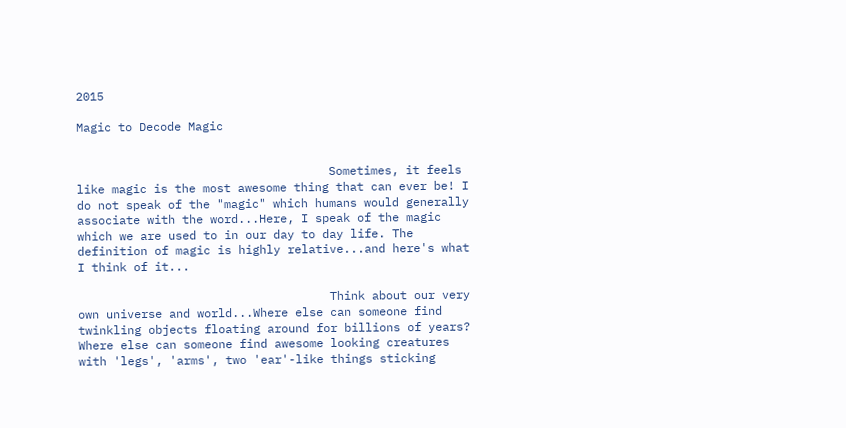2015

Magic to Decode Magic


                                    Sometimes, it feels like magic is the most awesome thing that can ever be! I do not speak of the "magic" which humans would generally associate with the word...Here, I speak of the magic which we are used to in our day to day life. The definition of magic is highly relative...and here's what I think of it...

                                    Think about our very own universe and world...Where else can someone find twinkling objects floating around for billions of years? Where else can someone find awesome looking creatures with 'legs', 'arms', two 'ear'-like things sticking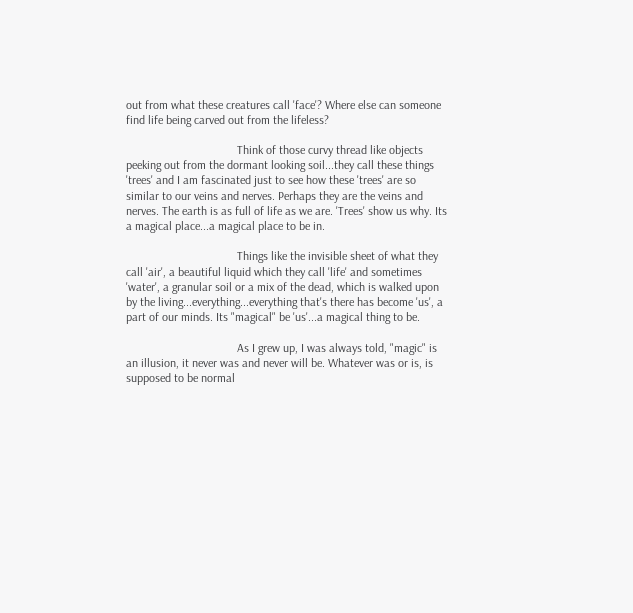out from what these creatures call 'face'? Where else can someone find life being carved out from the lifeless?

                                     Think of those curvy thread like objects peeking out from the dormant looking soil...they call these things 'trees' and I am fascinated just to see how these 'trees' are so similar to our veins and nerves. Perhaps they are the veins and nerves. The earth is as full of life as we are. 'Trees' show us why. Its a magical place...a magical place to be in.

                                     Things like the invisible sheet of what they call 'air', a beautiful liquid which they call 'life' and sometimes 'water', a granular soil or a mix of the dead, which is walked upon by the living...everything...everything that's there has become 'us', a part of our minds. Its "magical" be 'us'...a magical thing to be.

                                     As I grew up, I was always told, "magic" is an illusion, it never was and never will be. Whatever was or is, is supposed to be normal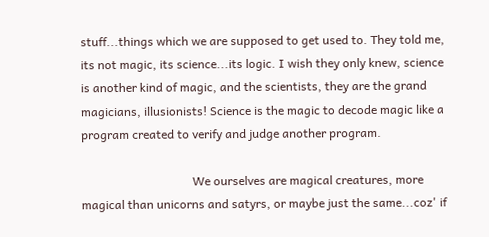stuff...things which we are supposed to get used to. They told me, its not magic, its science...its logic. I wish they only knew, science is another kind of magic, and the scientists, they are the grand magicians, illusionists! Science is the magic to decode magic like a program created to verify and judge another program.

                                     We ourselves are magical creatures, more magical than unicorns and satyrs, or maybe just the same...coz' if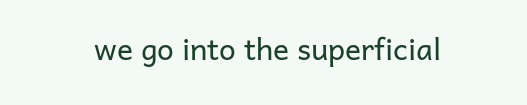we go into the superficial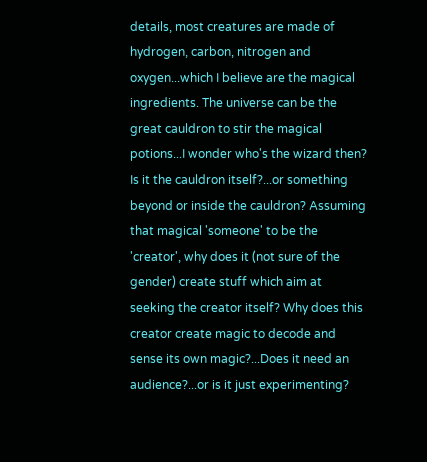details, most creatures are made of hydrogen, carbon, nitrogen and oxygen...which I believe are the magical ingredients. The universe can be the great cauldron to stir the magical potions...I wonder who's the wizard then? Is it the cauldron itself?...or something beyond or inside the cauldron? Assuming that magical 'someone' to be the 'creator', why does it (not sure of the gender) create stuff which aim at seeking the creator itself? Why does this creator create magic to decode and sense its own magic?...Does it need an audience?...or is it just experimenting?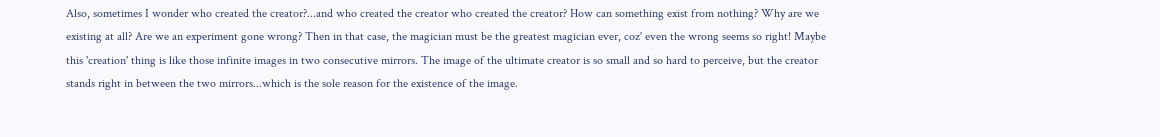Also, sometimes I wonder who created the creator?...and who created the creator who created the creator? How can something exist from nothing? Why are we existing at all? Are we an experiment gone wrong? Then in that case, the magician must be the greatest magician ever, coz' even the wrong seems so right! Maybe this 'creation' thing is like those infinite images in two consecutive mirrors. The image of the ultimate creator is so small and so hard to perceive, but the creator stands right in between the two mirrors...which is the sole reason for the existence of the image.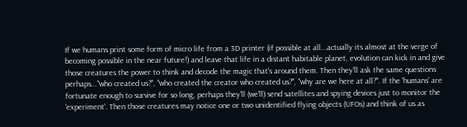If we humans print some form of micro life from a 3D printer (if possible at all...actually its almost at the verge of becoming possible in the near future!) and leave that life in a distant habitable planet, evolution can kick in and give those creatures the power to think and decode the magic that's around them. Then they'll ask the same questions perhaps..."who created us?", "who created the creator who created us?", "why are we here at all?". If the 'humans' are fortunate enough to survive for so long, perhaps they'll (we'll) send satellites and spying devices just to monitor the 'experiment'. Then those creatures may notice one or two unidentified flying objects (UFOs) and think of us as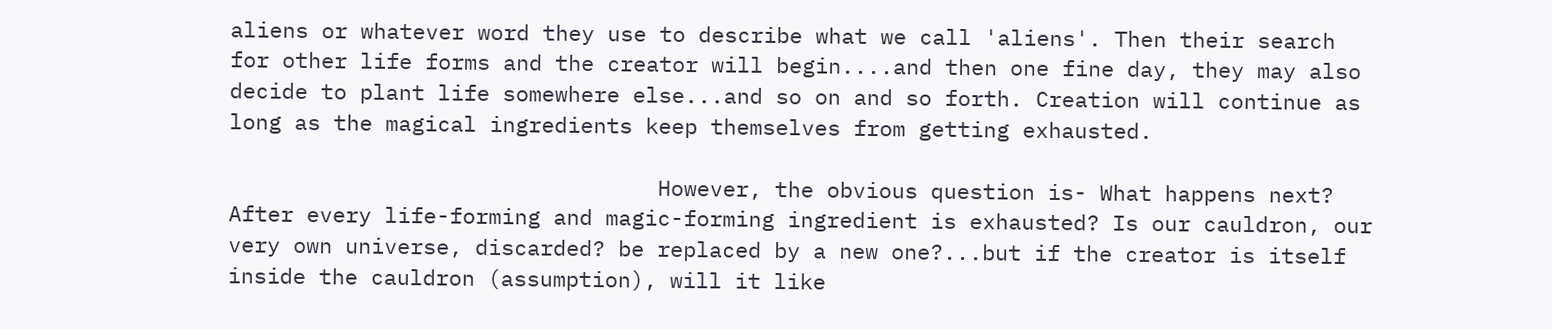aliens or whatever word they use to describe what we call 'aliens'. Then their search for other life forms and the creator will begin....and then one fine day, they may also decide to plant life somewhere else...and so on and so forth. Creation will continue as long as the magical ingredients keep themselves from getting exhausted.

                                 However, the obvious question is- What happens next? After every life-forming and magic-forming ingredient is exhausted? Is our cauldron, our very own universe, discarded? be replaced by a new one?...but if the creator is itself inside the cauldron (assumption), will it like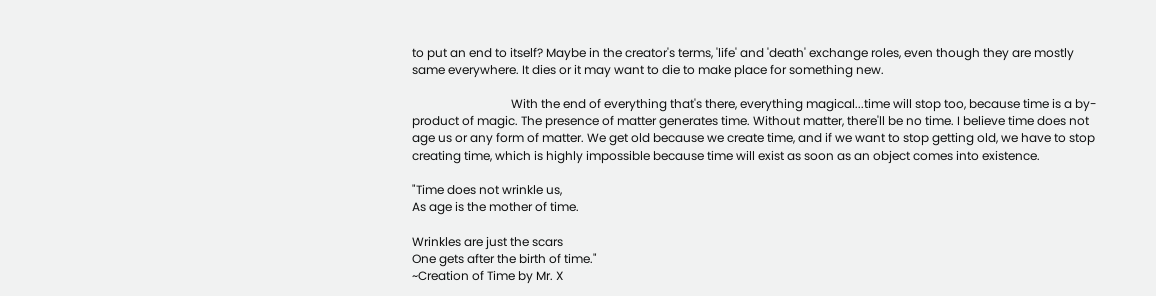to put an end to itself? Maybe in the creator's terms, 'life' and 'death' exchange roles, even though they are mostly same everywhere. It dies or it may want to die to make place for something new.

                                 With the end of everything that's there, everything magical...time will stop too, because time is a by-product of magic. The presence of matter generates time. Without matter, there'll be no time. I believe time does not age us or any form of matter. We get old because we create time, and if we want to stop getting old, we have to stop creating time, which is highly impossible because time will exist as soon as an object comes into existence.

"Time does not wrinkle us,
As age is the mother of time.

Wrinkles are just the scars
One gets after the birth of time."
~Creation of Time by Mr. X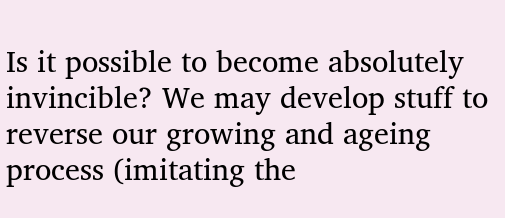Is it possible to become absolutely invincible? We may develop stuff to reverse our growing and ageing process (imitating the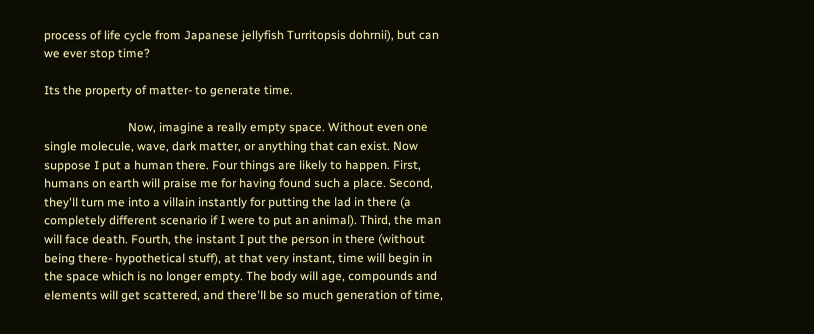process of life cycle from Japanese jellyfish Turritopsis dohrnii), but can we ever stop time?

Its the property of matter- to generate time.

                            Now, imagine a really empty space. Without even one single molecule, wave, dark matter, or anything that can exist. Now suppose I put a human there. Four things are likely to happen. First, humans on earth will praise me for having found such a place. Second, they'll turn me into a villain instantly for putting the lad in there (a completely different scenario if I were to put an animal). Third, the man will face death. Fourth, the instant I put the person in there (without being there- hypothetical stuff), at that very instant, time will begin in the space which is no longer empty. The body will age, compounds and elements will get scattered, and there'll be so much generation of time,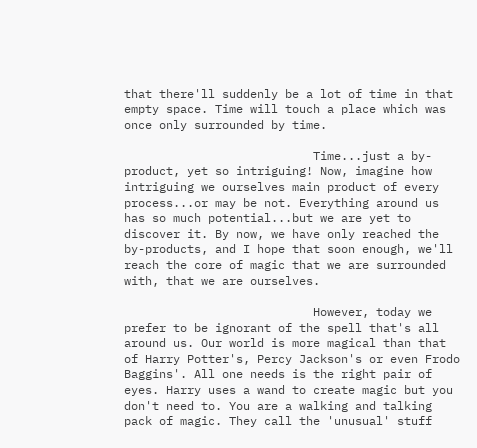that there'll suddenly be a lot of time in that empty space. Time will touch a place which was once only surrounded by time.

                           Time...just a by-product, yet so intriguing! Now, imagine how intriguing we ourselves main product of every process...or may be not. Everything around us has so much potential...but we are yet to discover it. By now, we have only reached the by-products, and I hope that soon enough, we'll reach the core of magic that we are surrounded with, that we are ourselves.

                           However, today we prefer to be ignorant of the spell that's all around us. Our world is more magical than that of Harry Potter's, Percy Jackson's or even Frodo Baggins'. All one needs is the right pair of eyes. Harry uses a wand to create magic but you don't need to. You are a walking and talking pack of magic. They call the 'unusual' stuff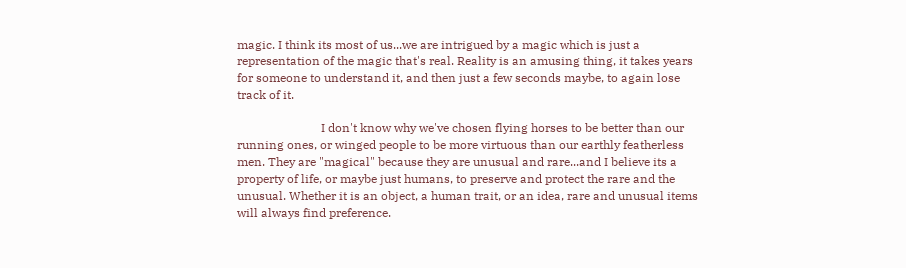magic. I think its most of us...we are intrigued by a magic which is just a representation of the magic that's real. Reality is an amusing thing, it takes years for someone to understand it, and then just a few seconds maybe, to again lose track of it.

                            I don't know why we've chosen flying horses to be better than our running ones, or winged people to be more virtuous than our earthly featherless men. They are "magical" because they are unusual and rare...and I believe its a property of life, or maybe just humans, to preserve and protect the rare and the unusual. Whether it is an object, a human trait, or an idea, rare and unusual items will always find preference.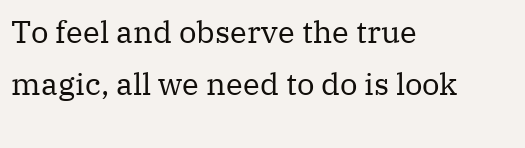To feel and observe the true magic, all we need to do is look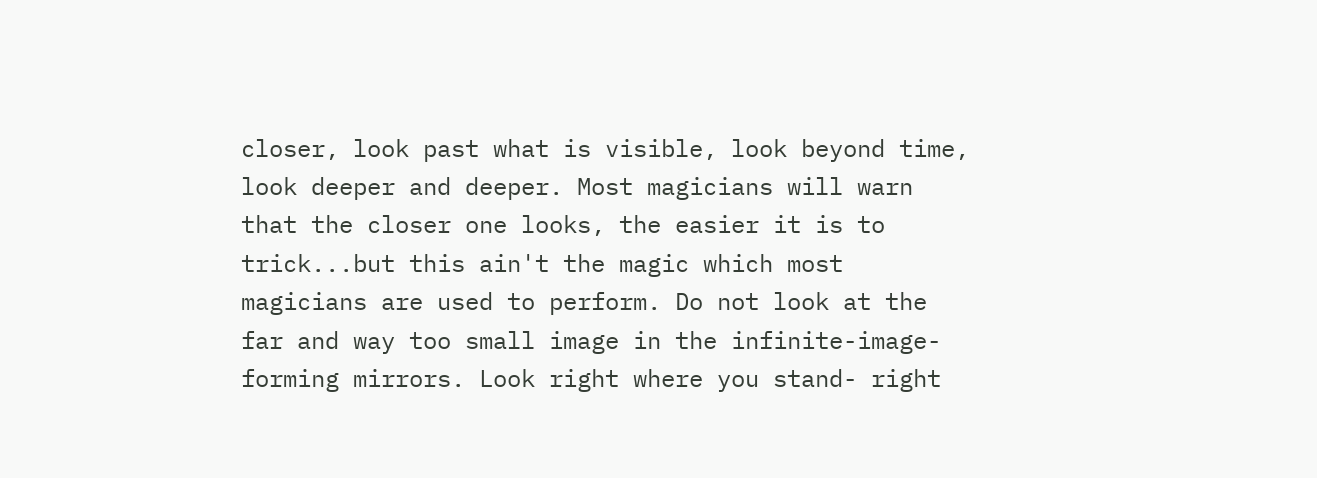closer, look past what is visible, look beyond time, look deeper and deeper. Most magicians will warn that the closer one looks, the easier it is to trick...but this ain't the magic which most magicians are used to perform. Do not look at the far and way too small image in the infinite-image-forming mirrors. Look right where you stand- right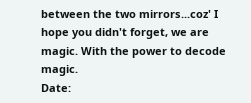between the two mirrors...coz' I hope you didn't forget, we are magic. With the power to decode magic.
Date: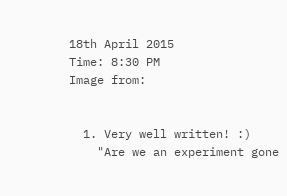18th April 2015
Time: 8:30 PM
Image from:


  1. Very well written! :)
    "Are we an experiment gone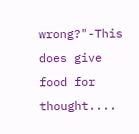wrong?"-This does give food for thought....